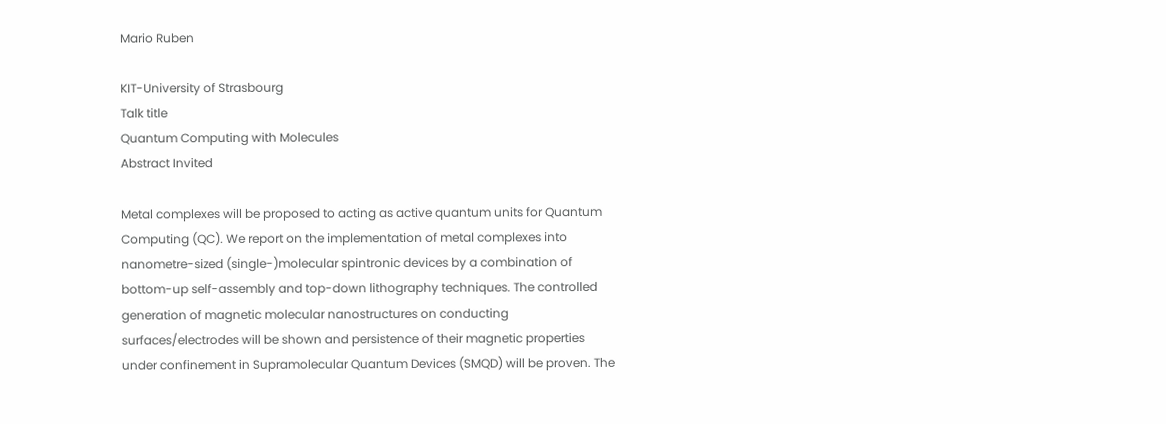Mario Ruben

KIT-University of Strasbourg
Talk title
Quantum Computing with Molecules
Abstract Invited

Metal complexes will be proposed to acting as active quantum units for Quantum Computing (QC). We report on the implementation of metal complexes into nanometre-sized (single-)molecular spintronic devices by a combination of bottom-up self-assembly and top-down lithography techniques. The controlled generation of magnetic molecular nanostructures on conducting surfaces/electrodes will be shown and persistence of their magnetic properties under confinement in Supramolecular Quantum Devices (SMQD) will be proven. The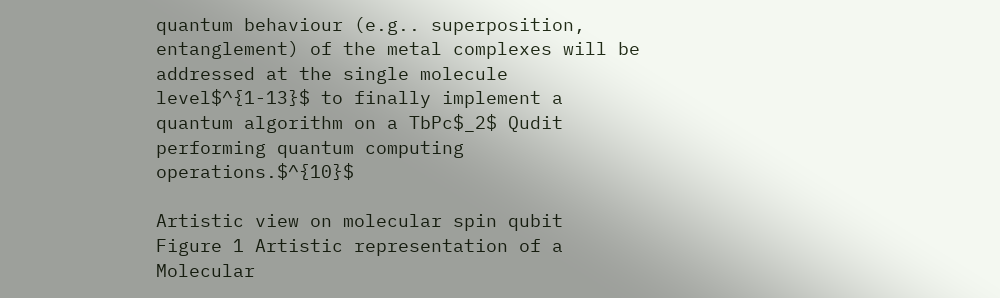quantum behaviour (e.g.. superposition, entanglement) of the metal complexes will be addressed at the single molecule level$^{1-13}$ to finally implement a quantum algorithm on a TbPc$_2$ Qudit performing quantum computing operations.$^{10}$

Artistic view on molecular spin qubit
Figure 1 Artistic representation of a Molecular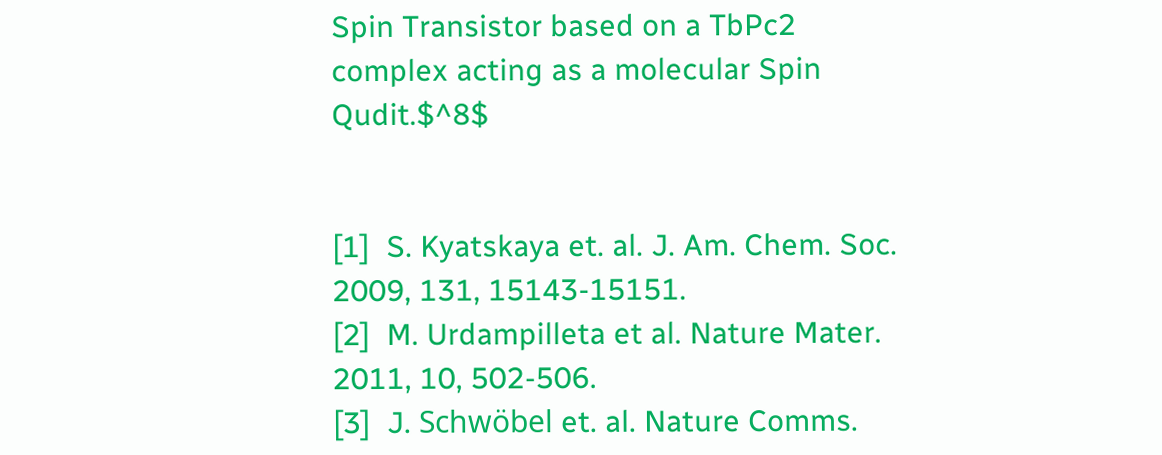Spin Transistor based on a TbPc2 complex acting as a molecular Spin Qudit.$^8$


[1]  S. Kyatskaya et. al. J. Am. Chem. Soc. 2009, 131, 15143-15151.
[2]  M. Urdampilleta et al. Nature Mater. 2011, 10, 502-506.
[3]  J. Schwöbel et. al. Nature Comms.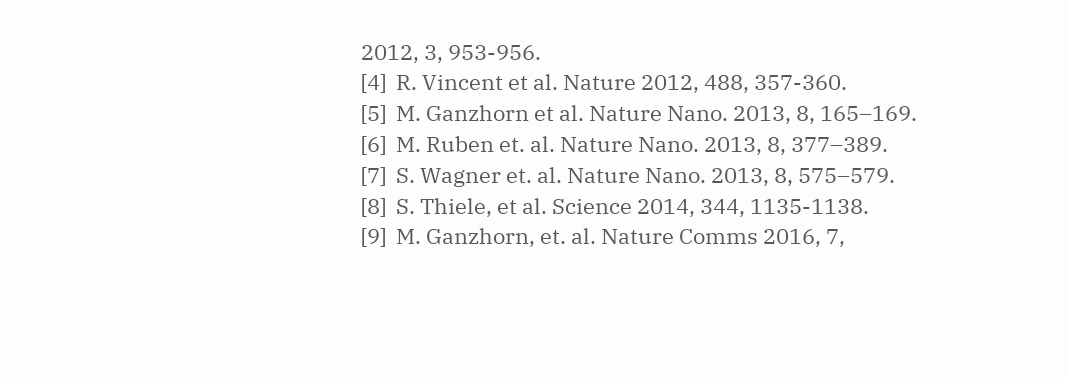2012, 3, 953-956.
[4]  R. Vincent et al. Nature 2012, 488, 357-360.
[5]  M. Ganzhorn et al. Nature Nano. 2013, 8, 165–169.
[6]  M. Ruben et. al. Nature Nano. 2013, 8, 377–389.
[7]  S. Wagner et. al. Nature Nano. 2013, 8, 575–579.
[8]  S. Thiele, et al. Science 2014, 344, 1135-1138.
[9]  M. Ganzhorn, et. al. Nature Comms 2016, 7,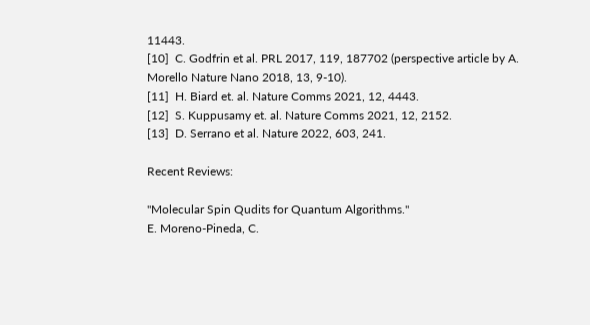11443.
[10]  C. Godfrin et al. PRL 2017, 119, 187702 (perspective article by A. Morello Nature Nano 2018, 13, 9-10).
[11]  H. Biard et. al. Nature Comms 2021, 12, 4443.
[12]  S. Kuppusamy et. al. Nature Comms 2021, 12, 2152.
[13]  D. Serrano et al. Nature 2022, 603, 241.

Recent Reviews:

"Molecular Spin Qudits for Quantum Algorithms."
E. Moreno-Pineda, C.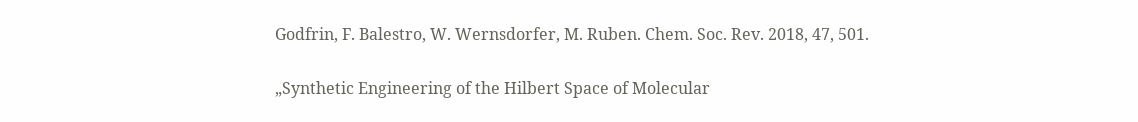Godfrin, F. Balestro, W. Wernsdorfer, M. Ruben. Chem. Soc. Rev. 2018, 47, 501.

„Synthetic Engineering of the Hilbert Space of Molecular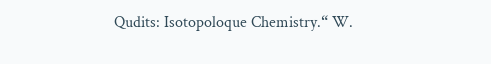Qudits: Isotopoloque Chemistry.“ W.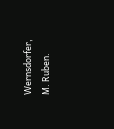Wernsdorfer, M. Ruben.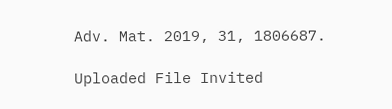Adv. Mat. 2019, 31, 1806687.

Uploaded File Invited